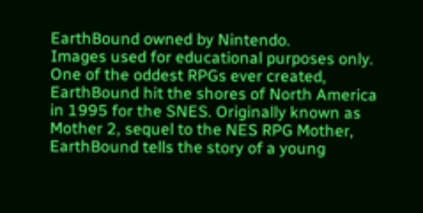EarthBound owned by Nintendo.
Images used for educational purposes only.
One of the oddest RPGs ever created, EarthBound hit the shores of North America in 1995 for the SNES. Originally known as Mother 2, sequel to the NES RPG Mother, EarthBound tells the story of a young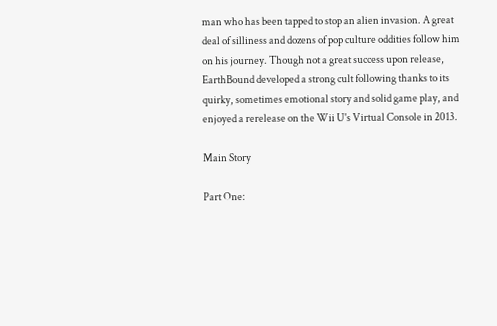man who has been tapped to stop an alien invasion. A great deal of silliness and dozens of pop culture oddities follow him on his journey. Though not a great success upon release, EarthBound developed a strong cult following thanks to its quirky, sometimes emotional story and solid game play, and enjoyed a rerelease on the Wii U's Virtual Console in 2013.

Main Story

Part One: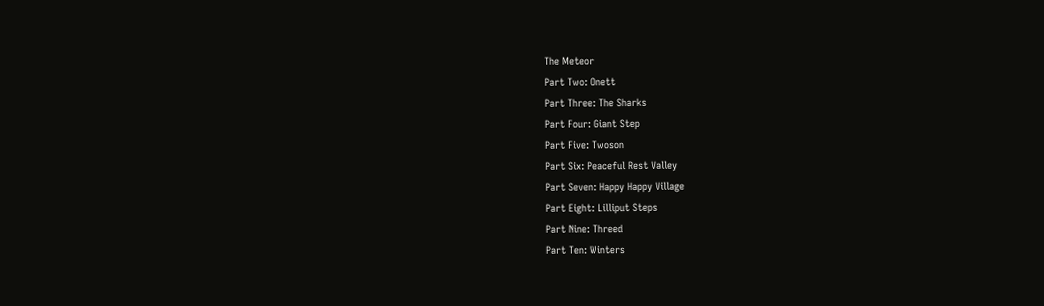The Meteor
Part Two: Onett
Part Three: The Sharks
Part Four: Giant Step
Part Five: Twoson
Part Six: Peaceful Rest Valley
Part Seven: Happy Happy Village
Part Eight: Lilliput Steps
Part Nine: Threed
Part Ten: Winters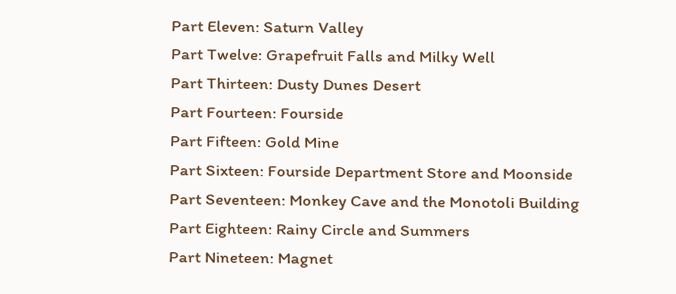Part Eleven: Saturn Valley
Part Twelve: Grapefruit Falls and Milky Well
Part Thirteen: Dusty Dunes Desert
Part Fourteen: Fourside
Part Fifteen: Gold Mine
Part Sixteen: Fourside Department Store and Moonside
Part Seventeen: Monkey Cave and the Monotoli Building
Part Eighteen: Rainy Circle and Summers
Part Nineteen: Magnet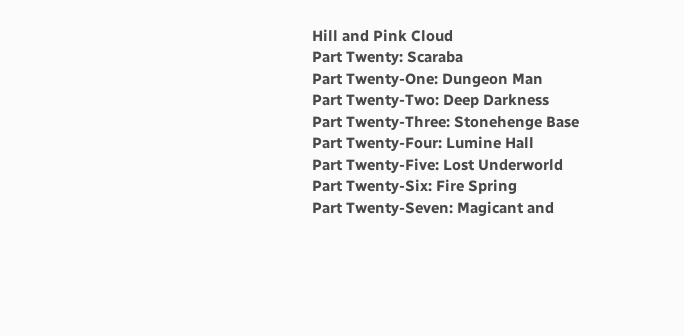Hill and Pink Cloud
Part Twenty: Scaraba
Part Twenty-One: Dungeon Man
Part Twenty-Two: Deep Darkness
Part Twenty-Three: Stonehenge Base
Part Twenty-Four: Lumine Hall
Part Twenty-Five: Lost Underworld
Part Twenty-Six: Fire Spring
Part Twenty-Seven: Magicant and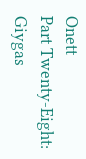Onett
Part Twenty-Eight: Giygas